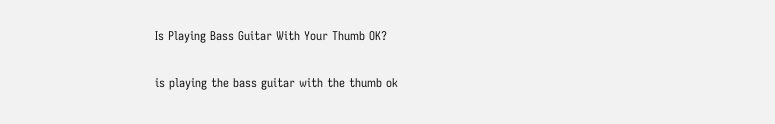Is Playing Bass Guitar With Your Thumb OK?

is playing the bass guitar with the thumb ok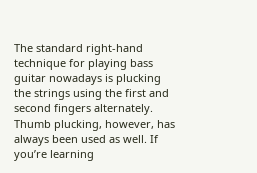The standard right-hand technique for playing bass guitar nowadays is plucking the strings using the first and second fingers alternately. Thumb plucking, however, has always been used as well. If you’re learning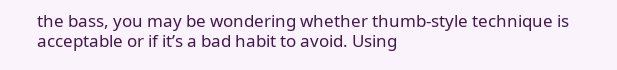the bass, you may be wondering whether thumb-style technique is acceptable or if it’s a bad habit to avoid. Using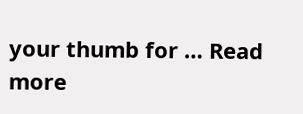your thumb for … Read more